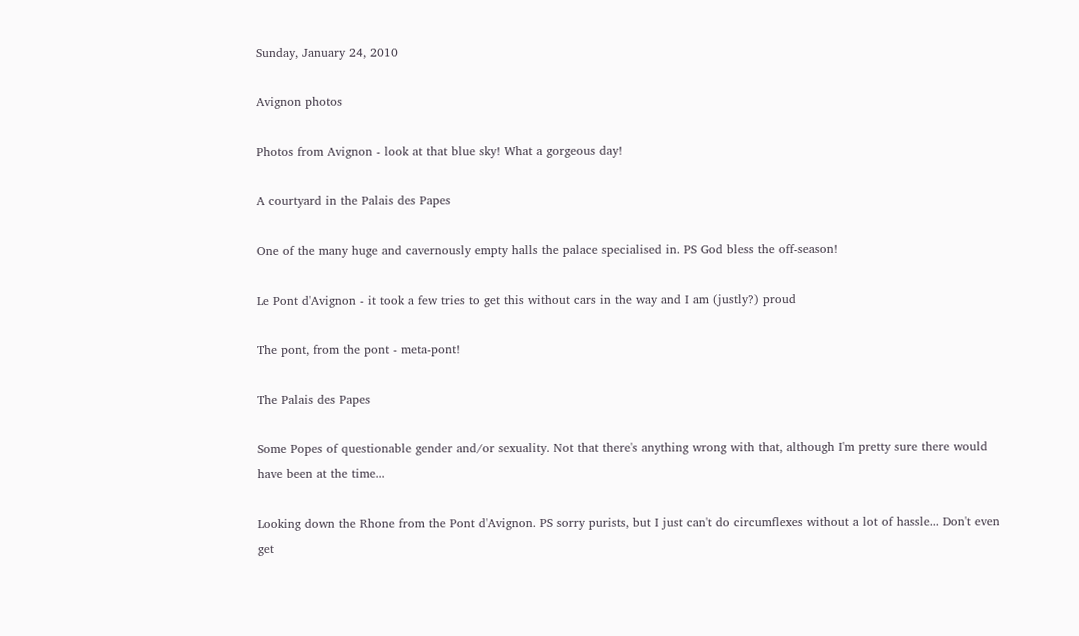Sunday, January 24, 2010

Avignon photos

Photos from Avignon - look at that blue sky! What a gorgeous day!

A courtyard in the Palais des Papes

One of the many huge and cavernously empty halls the palace specialised in. PS God bless the off-season!

Le Pont d'Avignon - it took a few tries to get this without cars in the way and I am (justly?) proud

The pont, from the pont - meta-pont!

The Palais des Papes

Some Popes of questionable gender and/or sexuality. Not that there's anything wrong with that, although I'm pretty sure there would have been at the time...

Looking down the Rhone from the Pont d'Avignon. PS sorry purists, but I just can't do circumflexes without a lot of hassle... Don't even get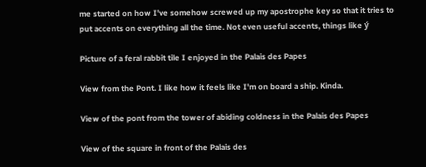me started on how I've somehow screwed up my apostrophe key so that it tries to put accents on everything all the time. Not even useful accents, things like ý

Picture of a feral rabbit tile I enjoyed in the Palais des Papes

View from the Pont. I like how it feels like I'm on board a ship. Kinda.

View of the pont from the tower of abiding coldness in the Palais des Papes

View of the square in front of the Palais des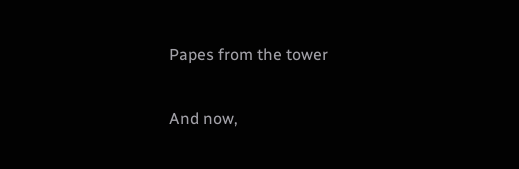Papes from the tower

And now,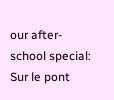our after-school special:
Sur le pont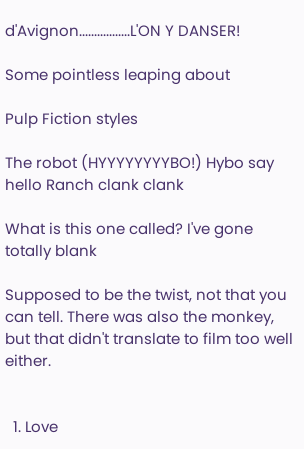d'Avignon.................L'ON Y DANSER!

Some pointless leaping about

Pulp Fiction styles

The robot (HYYYYYYYYBO!) Hybo say hello Ranch clank clank

What is this one called? I've gone totally blank

Supposed to be the twist, not that you can tell. There was also the monkey, but that didn't translate to film too well either.


  1. Love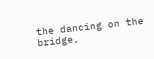the dancing on the bridge,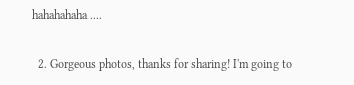hahahahaha ....

  2. Gorgeous photos, thanks for sharing! I'm going to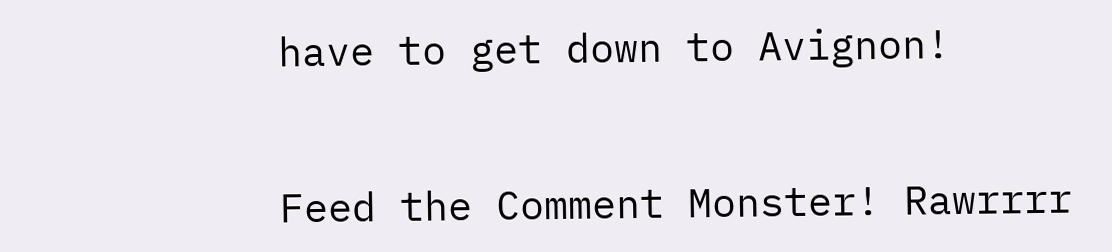have to get down to Avignon!


Feed the Comment Monster! Rawrrrr